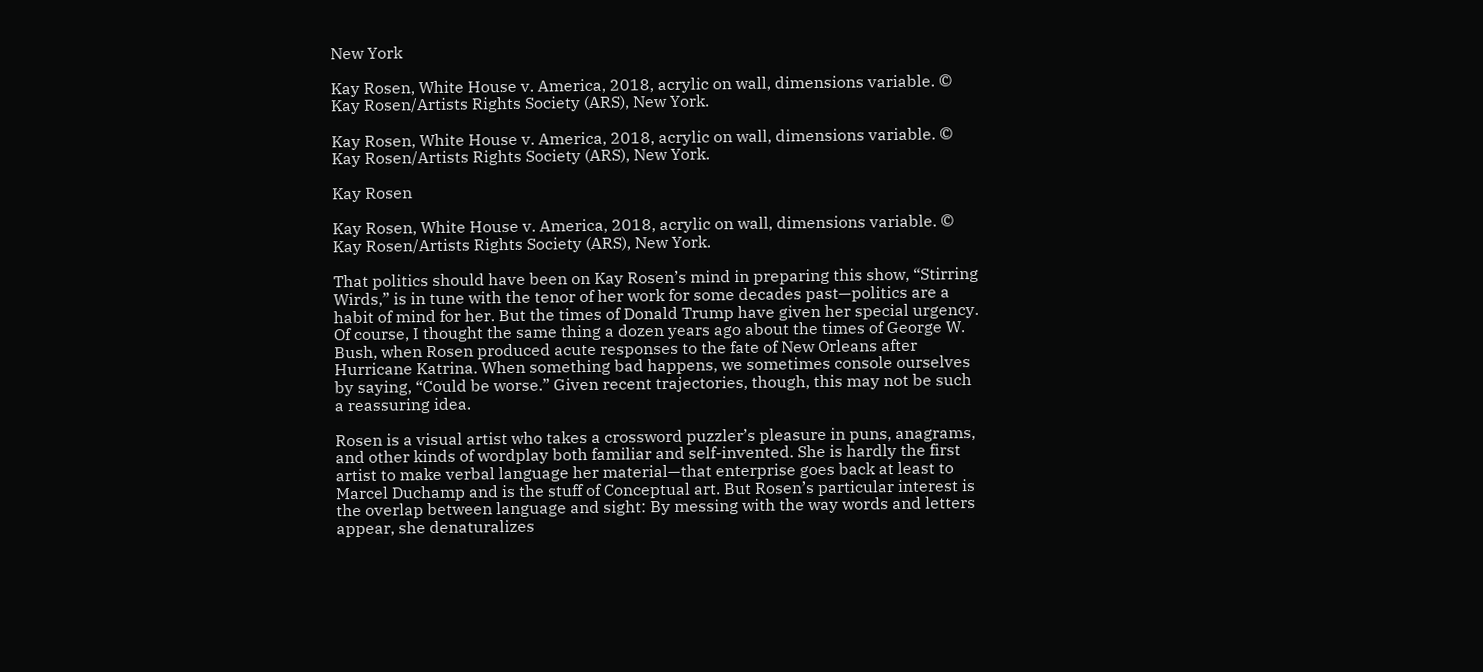New York

Kay Rosen, White House v. America, 2018, acrylic on wall, dimensions variable. © Kay Rosen/Artists Rights Society (ARS), New York.

Kay Rosen, White House v. America, 2018, acrylic on wall, dimensions variable. © Kay Rosen/Artists Rights Society (ARS), New York.

Kay Rosen

Kay Rosen, White House v. America, 2018, acrylic on wall, dimensions variable. © Kay Rosen/Artists Rights Society (ARS), New York.

That politics should have been on Kay Rosen’s mind in preparing this show, “Stirring Wirds,” is in tune with the tenor of her work for some decades past—politics are a habit of mind for her. But the times of Donald Trump have given her special urgency. Of course, I thought the same thing a dozen years ago about the times of George W. Bush, when Rosen produced acute responses to the fate of New Orleans after Hurricane Katrina. When something bad happens, we sometimes console ourselves by saying, “Could be worse.” Given recent trajectories, though, this may not be such a reassuring idea.

Rosen is a visual artist who takes a crossword puzzler’s pleasure in puns, anagrams, and other kinds of wordplay both familiar and self-invented. She is hardly the first artist to make verbal language her material—that enterprise goes back at least to Marcel Duchamp and is the stuff of Conceptual art. But Rosen’s particular interest is the overlap between language and sight: By messing with the way words and letters appear, she denaturalizes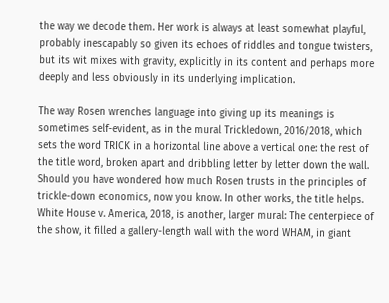the way we decode them. Her work is always at least somewhat playful, probably inescapably so given its echoes of riddles and tongue twisters, but its wit mixes with gravity, explicitly in its content and perhaps more deeply and less obviously in its underlying implication.

The way Rosen wrenches language into giving up its meanings is sometimes self-evident, as in the mural Trickledown, 2016/2018, which sets the word TRICK in a horizontal line above a vertical one: the rest of the title word, broken apart and dribbling letter by letter down the wall. Should you have wondered how much Rosen trusts in the principles of trickle-down economics, now you know. In other works, the title helps. White House v. America, 2018, is another, larger mural: The centerpiece of the show, it filled a gallery-length wall with the word WHAM, in giant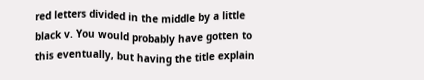red letters divided in the middle by a little black v. You would probably have gotten to this eventually, but having the title explain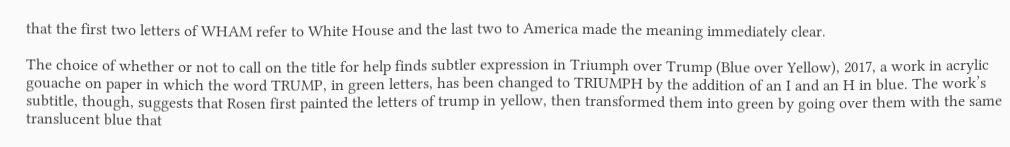that the first two letters of WHAM refer to White House and the last two to America made the meaning immediately clear.

The choice of whether or not to call on the title for help finds subtler expression in Triumph over Trump (Blue over Yellow), 2017, a work in acrylic gouache on paper in which the word TRUMP, in green letters, has been changed to TRIUMPH by the addition of an I and an H in blue. The work’s subtitle, though, suggests that Rosen first painted the letters of trump in yellow, then transformed them into green by going over them with the same translucent blue that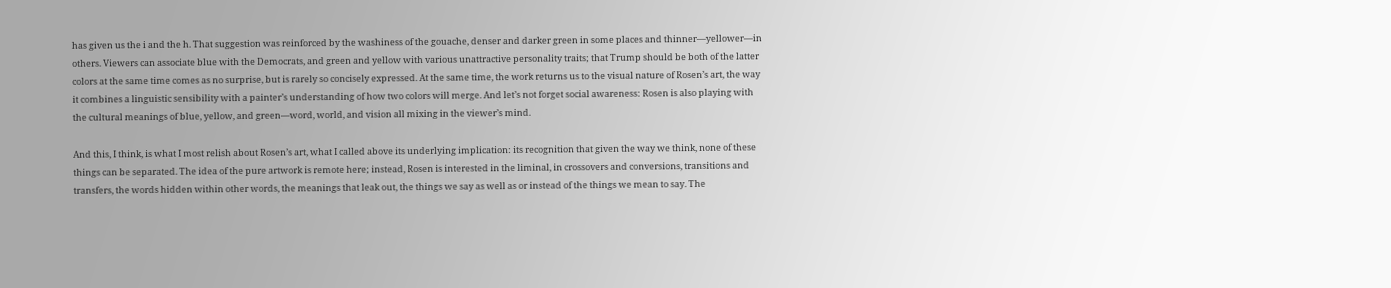has given us the i and the h. That suggestion was reinforced by the washiness of the gouache, denser and darker green in some places and thinner—yellower—in others. Viewers can associate blue with the Democrats, and green and yellow with various unattractive personality traits; that Trump should be both of the latter colors at the same time comes as no surprise, but is rarely so concisely expressed. At the same time, the work returns us to the visual nature of Rosen’s art, the way it combines a linguistic sensibility with a painter’s understanding of how two colors will merge. And let’s not forget social awareness: Rosen is also playing with the cultural meanings of blue, yellow, and green—word, world, and vision all mixing in the viewer’s mind.

And this, I think, is what I most relish about Rosen’s art, what I called above its underlying implication: its recognition that given the way we think, none of these things can be separated. The idea of the pure artwork is remote here; instead, Rosen is interested in the liminal, in crossovers and conversions, transitions and transfers, the words hidden within other words, the meanings that leak out, the things we say as well as or instead of the things we mean to say. The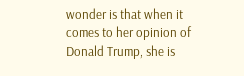wonder is that when it comes to her opinion of Donald Trump, she is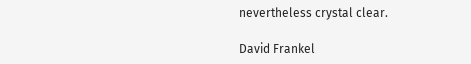nevertheless crystal clear.

David Frankel